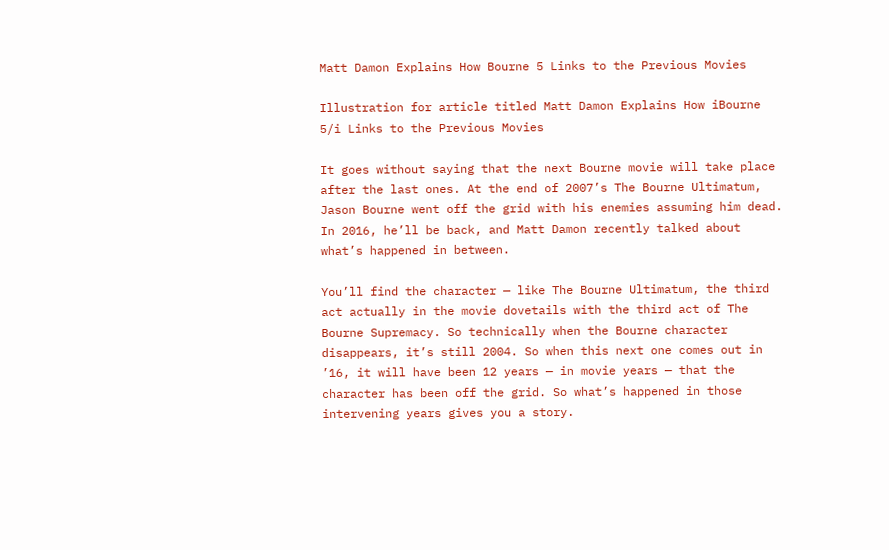Matt Damon Explains How Bourne 5 Links to the Previous Movies

Illustration for article titled Matt Damon Explains How iBourne 5/i Links to the Previous Movies

It goes without saying that the next Bourne movie will take place after the last ones. At the end of 2007’s The Bourne Ultimatum, Jason Bourne went off the grid with his enemies assuming him dead. In 2016, he’ll be back, and Matt Damon recently talked about what’s happened in between.

You’ll find the character — like The Bourne Ultimatum, the third act actually in the movie dovetails with the third act of The Bourne Supremacy. So technically when the Bourne character disappears, it’s still 2004. So when this next one comes out in ’16, it will have been 12 years — in movie years — that the character has been off the grid. So what’s happened in those intervening years gives you a story.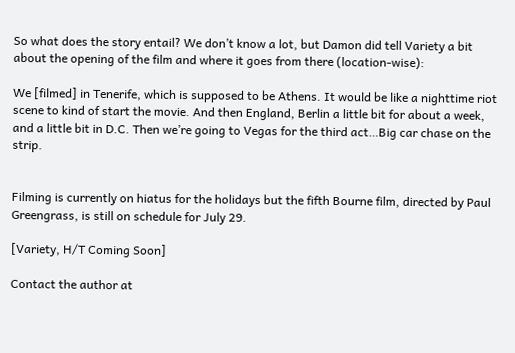So what does the story entail? We don’t know a lot, but Damon did tell Variety a bit about the opening of the film and where it goes from there (location-wise):

We [filmed] in Tenerife, which is supposed to be Athens. It would be like a nighttime riot scene to kind of start the movie. And then England, Berlin a little bit for about a week, and a little bit in D.C. Then we’re going to Vegas for the third act…Big car chase on the strip.


Filming is currently on hiatus for the holidays but the fifth Bourne film, directed by Paul Greengrass, is still on schedule for July 29.

[Variety, H/T Coming Soon]

Contact the author at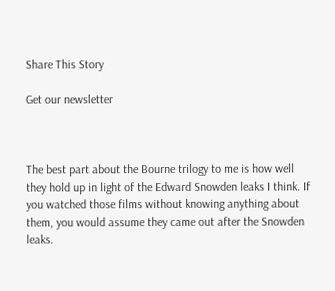Share This Story

Get our newsletter



The best part about the Bourne trilogy to me is how well they hold up in light of the Edward Snowden leaks I think. If you watched those films without knowing anything about them, you would assume they came out after the Snowden leaks.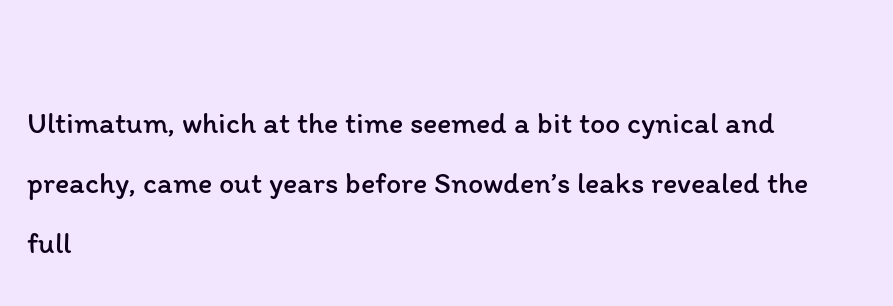Ultimatum, which at the time seemed a bit too cynical and preachy, came out years before Snowden’s leaks revealed the full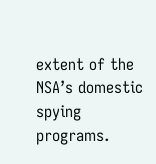extent of the NSA’s domestic spying programs.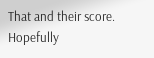That and their score. Hopefully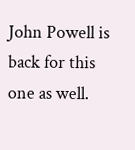John Powell is back for this one as well.